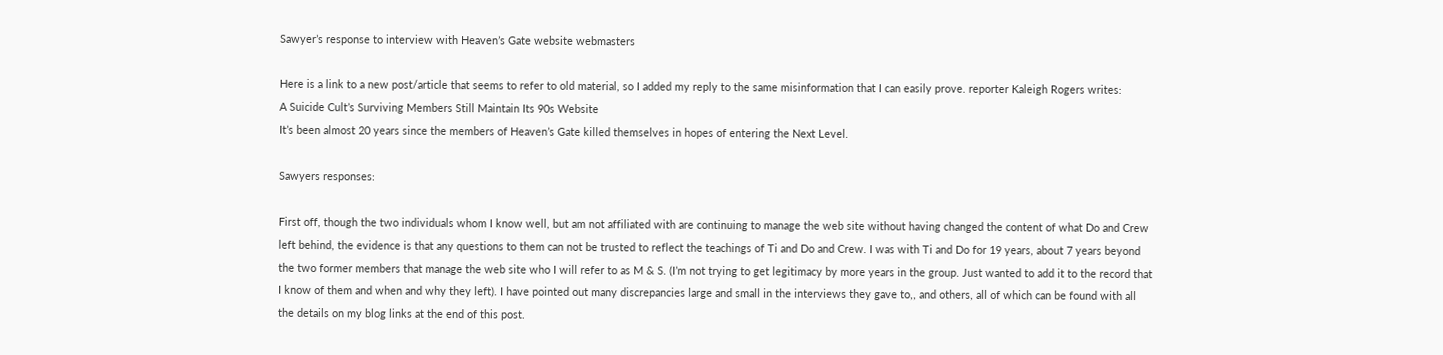Sawyer’s response to interview with Heaven’s Gate website webmasters

Here is a link to a new post/article that seems to refer to old material, so I added my reply to the same misinformation that I can easily prove. reporter Kaleigh Rogers writes:
A Suicide Cult’s Surviving Members Still Maintain Its 90s Website
It’s been almost 20 years since the members of Heaven’s Gate killed themselves in hopes of entering the Next Level.

Sawyers responses:

First off, though the two individuals whom I know well, but am not affiliated with are continuing to manage the web site without having changed the content of what Do and Crew left behind, the evidence is that any questions to them can not be trusted to reflect the teachings of Ti and Do and Crew. I was with Ti and Do for 19 years, about 7 years beyond the two former members that manage the web site who I will refer to as M & S. (I’m not trying to get legitimacy by more years in the group. Just wanted to add it to the record that I know of them and when and why they left). I have pointed out many discrepancies large and small in the interviews they gave to,, and others, all of which can be found with all the details on my blog links at the end of this post.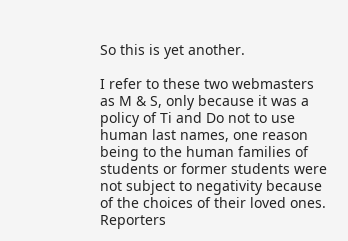So this is yet another.

I refer to these two webmasters as M & S, only because it was a policy of Ti and Do not to use human last names, one reason being to the human families of students or former students were not subject to negativity because of the choices of their loved ones. Reporters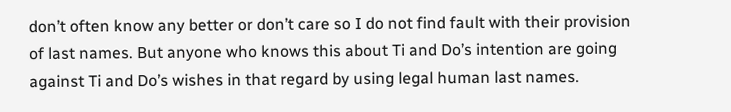don’t often know any better or don’t care so I do not find fault with their provision of last names. But anyone who knows this about Ti and Do’s intention are going against Ti and Do’s wishes in that regard by using legal human last names.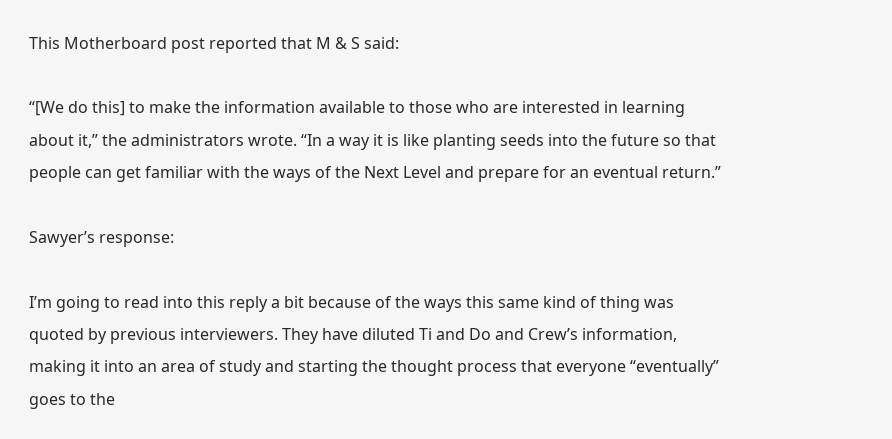This Motherboard post reported that M & S said:

“[We do this] to make the information available to those who are interested in learning about it,” the administrators wrote. “In a way it is like planting seeds into the future so that people can get familiar with the ways of the Next Level and prepare for an eventual return.”

Sawyer’s response:

I’m going to read into this reply a bit because of the ways this same kind of thing was quoted by previous interviewers. They have diluted Ti and Do and Crew’s information, making it into an area of study and starting the thought process that everyone “eventually” goes to the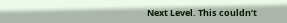Next Level. This couldn’t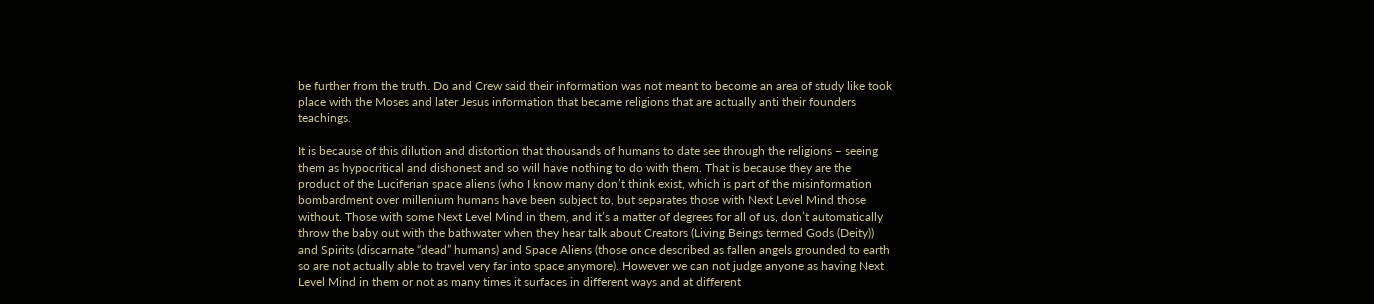be further from the truth. Do and Crew said their information was not meant to become an area of study like took place with the Moses and later Jesus information that became religions that are actually anti their founders teachings.

It is because of this dilution and distortion that thousands of humans to date see through the religions – seeing them as hypocritical and dishonest and so will have nothing to do with them. That is because they are the product of the Luciferian space aliens (who I know many don’t think exist, which is part of the misinformation bombardment over millenium humans have been subject to, but separates those with Next Level Mind those without. Those with some Next Level Mind in them, and it’s a matter of degrees for all of us, don’t automatically throw the baby out with the bathwater when they hear talk about Creators (Living Beings termed Gods (Deity)) and Spirits (discarnate “dead” humans) and Space Aliens (those once described as fallen angels grounded to earth so are not actually able to travel very far into space anymore). However we can not judge anyone as having Next Level Mind in them or not as many times it surfaces in different ways and at different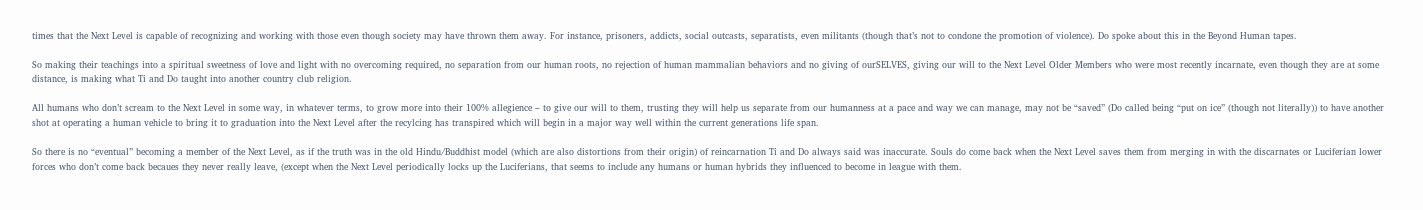times that the Next Level is capable of recognizing and working with those even though society may have thrown them away. For instance, prisoners, addicts, social outcasts, separatists, even militants (though that’s not to condone the promotion of violence). Do spoke about this in the Beyond Human tapes.

So making their teachings into a spiritual sweetness of love and light with no overcoming required, no separation from our human roots, no rejection of human mammalian behaviors and no giving of ourSELVES, giving our will to the Next Level Older Members who were most recently incarnate, even though they are at some distance, is making what Ti and Do taught into another country club religion.

All humans who don’t scream to the Next Level in some way, in whatever terms, to grow more into their 100% allegience – to give our will to them, trusting they will help us separate from our humanness at a pace and way we can manage, may not be “saved” (Do called being “put on ice” (though not literally)) to have another shot at operating a human vehicle to bring it to graduation into the Next Level after the recylcing has transpired which will begin in a major way well within the current generations life span.

So there is no “eventual” becoming a member of the Next Level, as if the truth was in the old Hindu/Buddhist model (which are also distortions from their origin) of reincarnation Ti and Do always said was inaccurate. Souls do come back when the Next Level saves them from merging in with the discarnates or Luciferian lower forces who don’t come back becaues they never really leave, (except when the Next Level periodically locks up the Luciferians, that seems to include any humans or human hybrids they influenced to become in league with them.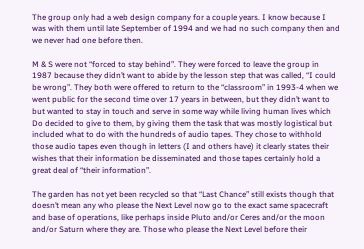The group only had a web design company for a couple years. I know because I was with them until late September of 1994 and we had no such company then and we never had one before then.

M & S were not “forced to stay behind”. They were forced to leave the group in 1987 because they didn’t want to abide by the lesson step that was called, “I could be wrong”. They both were offered to return to the “classroom” in 1993-4 when we went public for the second time over 17 years in between, but they didn’t want to but wanted to stay in touch and serve in some way while living human lives which Do decided to give to them, by giving them the task that was mostly logistical but included what to do with the hundreds of audio tapes. They chose to withhold those audio tapes even though in letters (I and others have) it clearly states their wishes that their information be disseminated and those tapes certainly hold a great deal of “their information”.

The garden has not yet been recycled so that “Last Chance” still exists though that doesn’t mean any who please the Next Level now go to the exact same spacecraft and base of operations, like perhaps inside Pluto and/or Ceres and/or the moon and/or Saturn where they are. Those who please the Next Level before their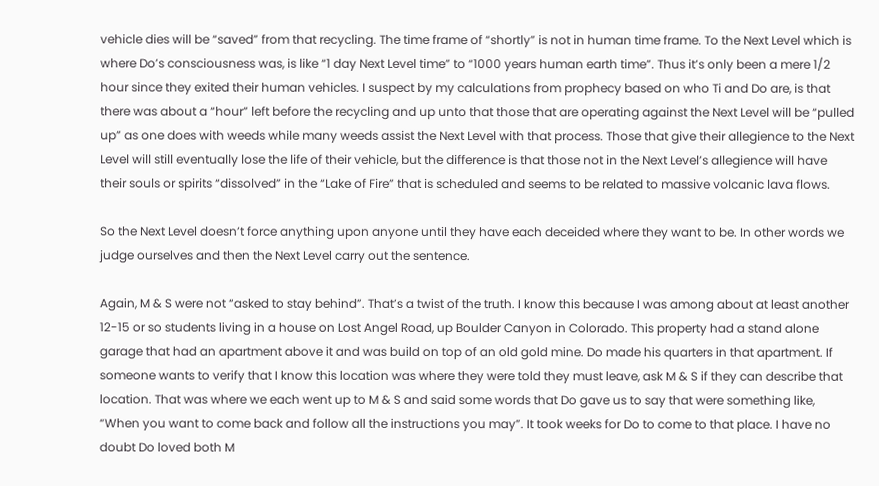vehicle dies will be “saved” from that recycling. The time frame of “shortly” is not in human time frame. To the Next Level which is where Do’s consciousness was, is like “1 day Next Level time” to “1000 years human earth time”. Thus it’s only been a mere 1/2 hour since they exited their human vehicles. I suspect by my calculations from prophecy based on who Ti and Do are, is that there was about a “hour” left before the recycling and up unto that those that are operating against the Next Level will be “pulled up” as one does with weeds while many weeds assist the Next Level with that process. Those that give their allegience to the Next Level will still eventually lose the life of their vehicle, but the difference is that those not in the Next Level’s allegience will have their souls or spirits “dissolved” in the “Lake of Fire” that is scheduled and seems to be related to massive volcanic lava flows.

So the Next Level doesn’t force anything upon anyone until they have each deceided where they want to be. In other words we judge ourselves and then the Next Level carry out the sentence.

Again, M & S were not “asked to stay behind”. That’s a twist of the truth. I know this because I was among about at least another 12-15 or so students living in a house on Lost Angel Road, up Boulder Canyon in Colorado. This property had a stand alone garage that had an apartment above it and was build on top of an old gold mine. Do made his quarters in that apartment. If someone wants to verify that I know this location was where they were told they must leave, ask M & S if they can describe that location. That was where we each went up to M & S and said some words that Do gave us to say that were something like, “When you want to come back and follow all the instructions you may”. It took weeks for Do to come to that place. I have no doubt Do loved both M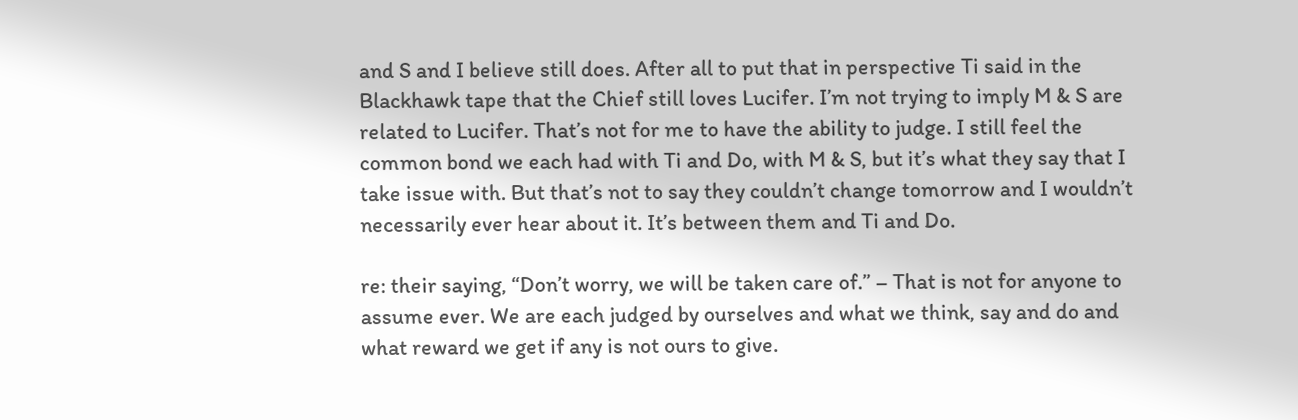and S and I believe still does. After all to put that in perspective Ti said in the Blackhawk tape that the Chief still loves Lucifer. I’m not trying to imply M & S are related to Lucifer. That’s not for me to have the ability to judge. I still feel the common bond we each had with Ti and Do, with M & S, but it’s what they say that I take issue with. But that’s not to say they couldn’t change tomorrow and I wouldn’t necessarily ever hear about it. It’s between them and Ti and Do.

re: their saying, “Don’t worry, we will be taken care of.” – That is not for anyone to assume ever. We are each judged by ourselves and what we think, say and do and what reward we get if any is not ours to give.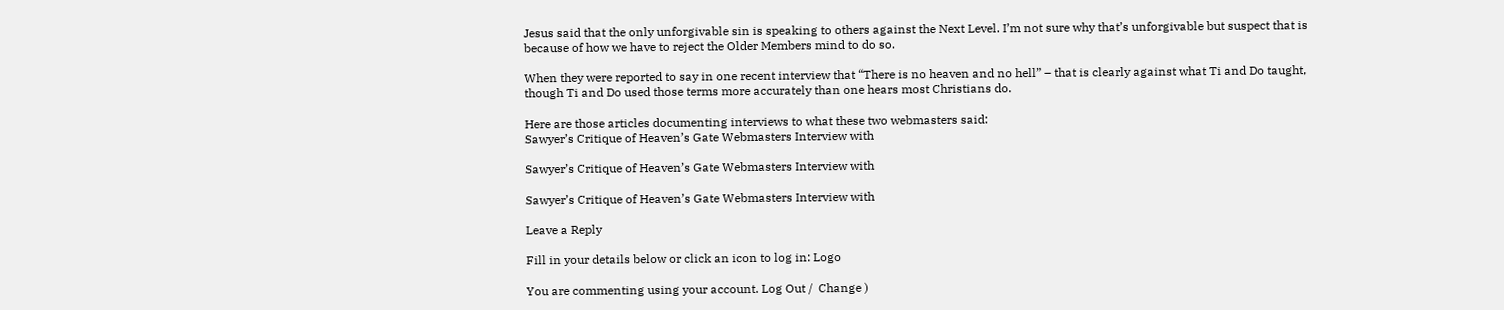Jesus said that the only unforgivable sin is speaking to others against the Next Level. I’m not sure why that’s unforgivable but suspect that is because of how we have to reject the Older Members mind to do so.

When they were reported to say in one recent interview that “There is no heaven and no hell” – that is clearly against what Ti and Do taught, though Ti and Do used those terms more accurately than one hears most Christians do.

Here are those articles documenting interviews to what these two webmasters said:
Sawyer’s Critique of Heaven’s Gate Webmasters Interview with

Sawyer’s Critique of Heaven’s Gate Webmasters Interview with

Sawyer’s Critique of Heaven’s Gate Webmasters Interview with

Leave a Reply

Fill in your details below or click an icon to log in: Logo

You are commenting using your account. Log Out /  Change )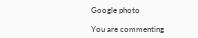Google photo

You are commenting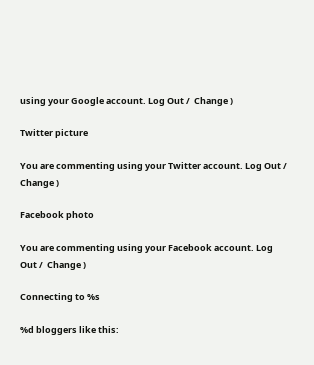using your Google account. Log Out /  Change )

Twitter picture

You are commenting using your Twitter account. Log Out /  Change )

Facebook photo

You are commenting using your Facebook account. Log Out /  Change )

Connecting to %s

%d bloggers like this: